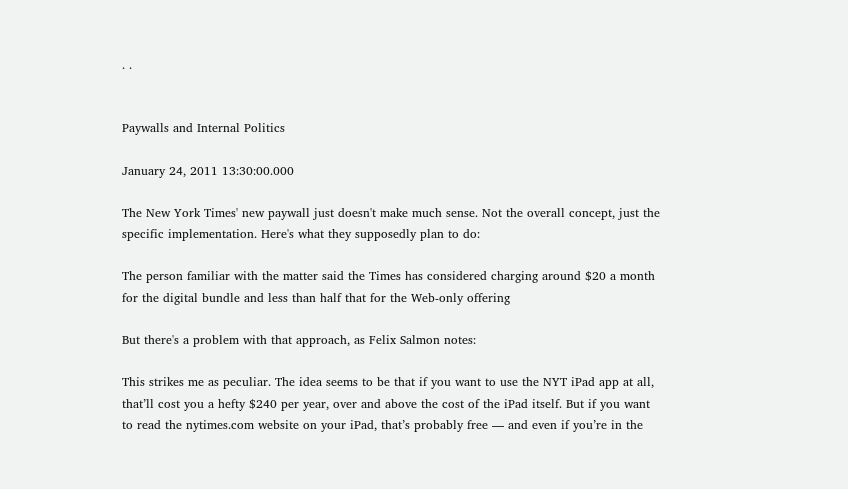. .


Paywalls and Internal Politics

January 24, 2011 13:30:00.000

The New York Times' new paywall just doesn't make much sense. Not the overall concept, just the specific implementation. Here's what they supposedly plan to do:

The person familiar with the matter said the Times has considered charging around $20 a month for the digital bundle and less than half that for the Web-only offering

But there's a problem with that approach, as Felix Salmon notes:

This strikes me as peculiar. The idea seems to be that if you want to use the NYT iPad app at all, that’ll cost you a hefty $240 per year, over and above the cost of the iPad itself. But if you want to read the nytimes.com website on your iPad, that’s probably free — and even if you’re in the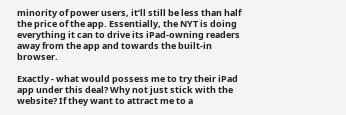minority of power users, it’ll still be less than half the price of the app. Essentially, the NYT is doing everything it can to drive its iPad-owning readers away from the app and towards the built-in browser.

Exactly - what would possess me to try their iPad app under this deal? Why not just stick with the website? If they want to attract me to a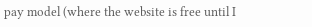pay model (where the website is free until I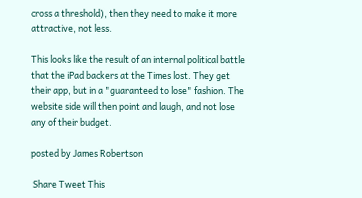cross a threshold), then they need to make it more attractive, not less.

This looks like the result of an internal political battle that the iPad backers at the Times lost. They get their app, but in a "guaranteed to lose" fashion. The website side will then point and laugh, and not lose any of their budget.

posted by James Robertson

 Share Tweet This